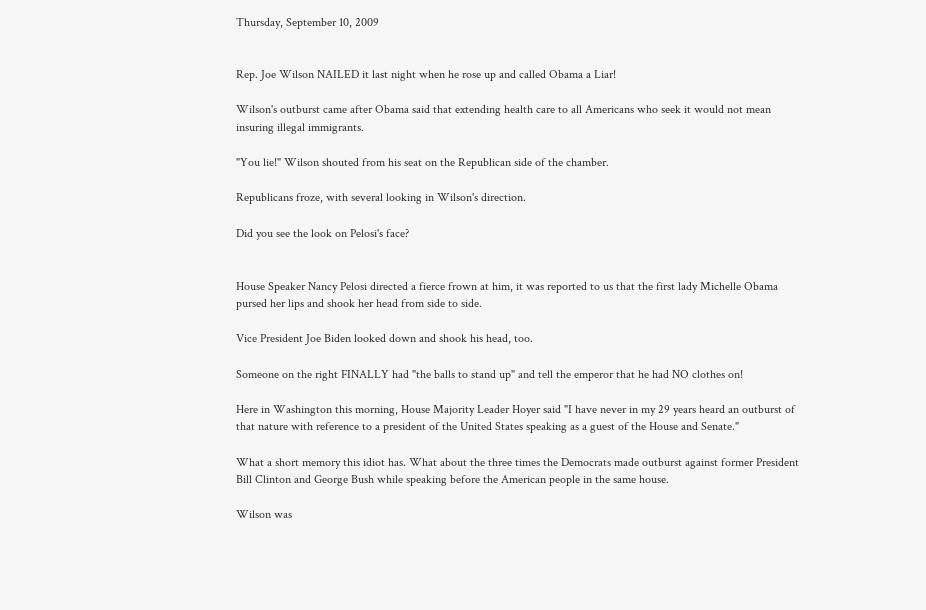Thursday, September 10, 2009


Rep. Joe Wilson NAILED it last night when he rose up and called Obama a Liar!

Wilson's outburst came after Obama said that extending health care to all Americans who seek it would not mean insuring illegal immigrants.

"You lie!" Wilson shouted from his seat on the Republican side of the chamber.

Republicans froze, with several looking in Wilson's direction.

Did you see the look on Pelosi's face?


House Speaker Nancy Pelosi directed a fierce frown at him, it was reported to us that the first lady Michelle Obama pursed her lips and shook her head from side to side.

Vice President Joe Biden looked down and shook his head, too.

Someone on the right FINALLY had "the balls to stand up" and tell the emperor that he had NO clothes on!

Here in Washington this morning, House Majority Leader Hoyer said "I have never in my 29 years heard an outburst of that nature with reference to a president of the United States speaking as a guest of the House and Senate."

What a short memory this idiot has. What about the three times the Democrats made outburst against former President Bill Clinton and George Bush while speaking before the American people in the same house.

Wilson was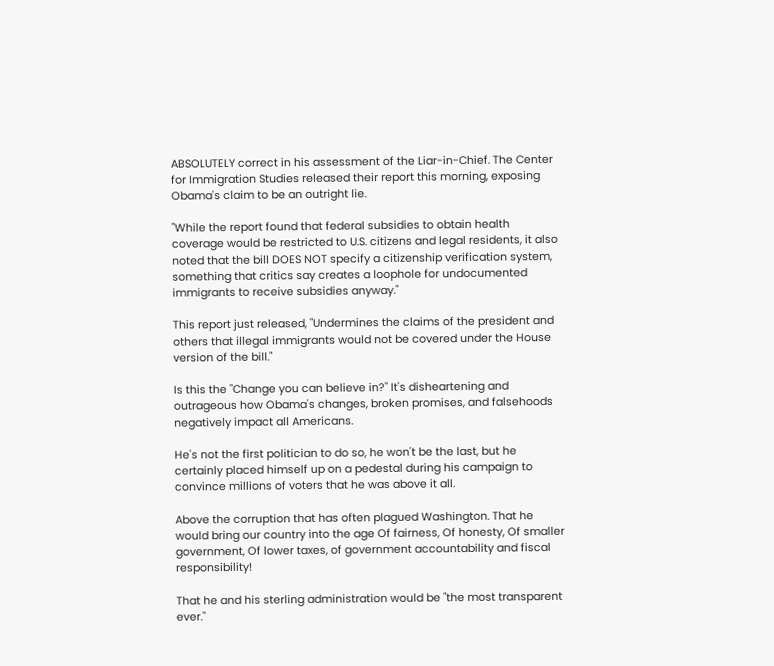ABSOLUTELY correct in his assessment of the Liar-in-Chief. The Center for Immigration Studies released their report this morning, exposing Obama's claim to be an outright lie.

"While the report found that federal subsidies to obtain health coverage would be restricted to U.S. citizens and legal residents, it also noted that the bill DOES NOT specify a citizenship verification system, something that critics say creates a loophole for undocumented immigrants to receive subsidies anyway."

This report just released, "Undermines the claims of the president and others that illegal immigrants would not be covered under the House version of the bill."

Is this the "Change you can believe in?" It's disheartening and outrageous how Obama's changes, broken promises, and falsehoods negatively impact all Americans.

He's not the first politician to do so, he won't be the last, but he certainly placed himself up on a pedestal during his campaign to convince millions of voters that he was above it all.

Above the corruption that has often plagued Washington. That he would bring our country into the age Of fairness, Of honesty, Of smaller government, Of lower taxes, of government accountability and fiscal responsibility!

That he and his sterling administration would be "the most transparent ever."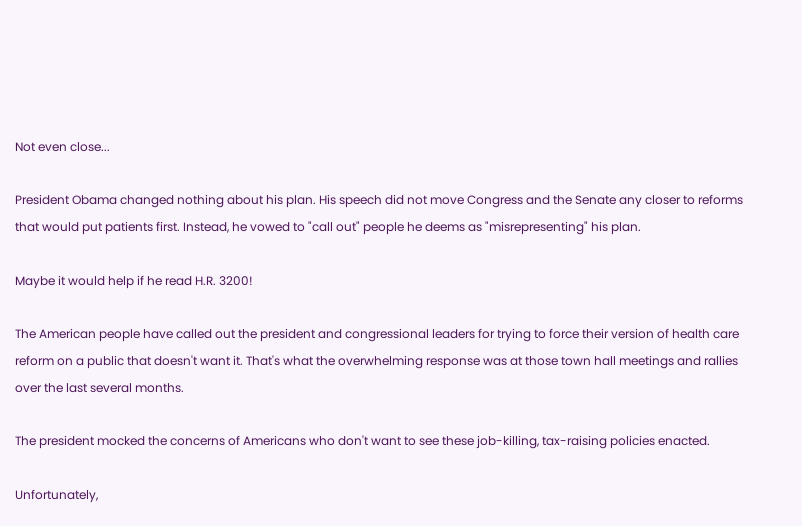Not even close...

President Obama changed nothing about his plan. His speech did not move Congress and the Senate any closer to reforms that would put patients first. Instead, he vowed to "call out" people he deems as "misrepresenting" his plan.

Maybe it would help if he read H.R. 3200!

The American people have called out the president and congressional leaders for trying to force their version of health care reform on a public that doesn't want it. That's what the overwhelming response was at those town hall meetings and rallies over the last several months.

The president mocked the concerns of Americans who don't want to see these job-killing, tax-raising policies enacted.

Unfortunately,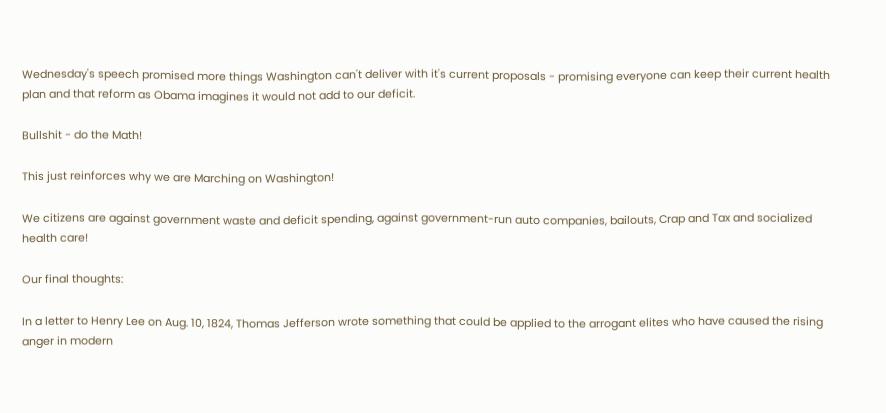Wednesday's speech promised more things Washington can't deliver with it's current proposals - promising everyone can keep their current health plan and that reform as Obama imagines it would not add to our deficit.

Bullshit - do the Math!

This just reinforces why we are Marching on Washington!

We citizens are against government waste and deficit spending, against government-run auto companies, bailouts, Crap and Tax and socialized health care!

Our final thoughts:

In a letter to Henry Lee on Aug. 10, 1824, Thomas Jefferson wrote something that could be applied to the arrogant elites who have caused the rising anger in modern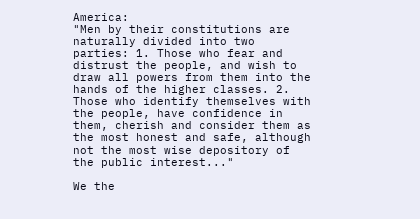America:
"Men by their constitutions are naturally divided into two parties: 1. Those who fear and distrust the people, and wish to draw all powers from them into the hands of the higher classes. 2. Those who identify themselves with the people, have confidence in them, cherish and consider them as the most honest and safe, although not the most wise depository of the public interest..."

We the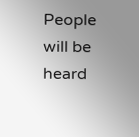People will be heard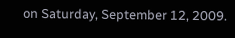on Saturday, September 12, 2009.